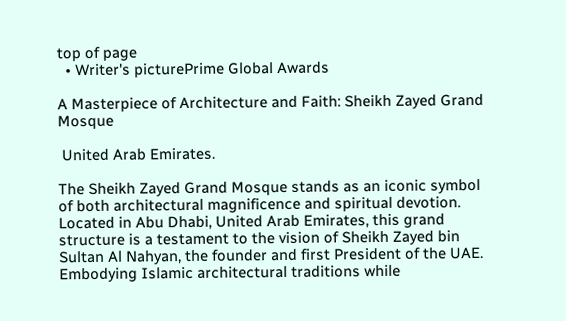top of page
  • Writer's picturePrime Global Awards

A Masterpiece of Architecture and Faith: Sheikh Zayed Grand Mosque

 United Arab Emirates.

The Sheikh Zayed Grand Mosque stands as an iconic symbol of both architectural magnificence and spiritual devotion. Located in Abu Dhabi, United Arab Emirates, this grand structure is a testament to the vision of Sheikh Zayed bin Sultan Al Nahyan, the founder and first President of the UAE. Embodying Islamic architectural traditions while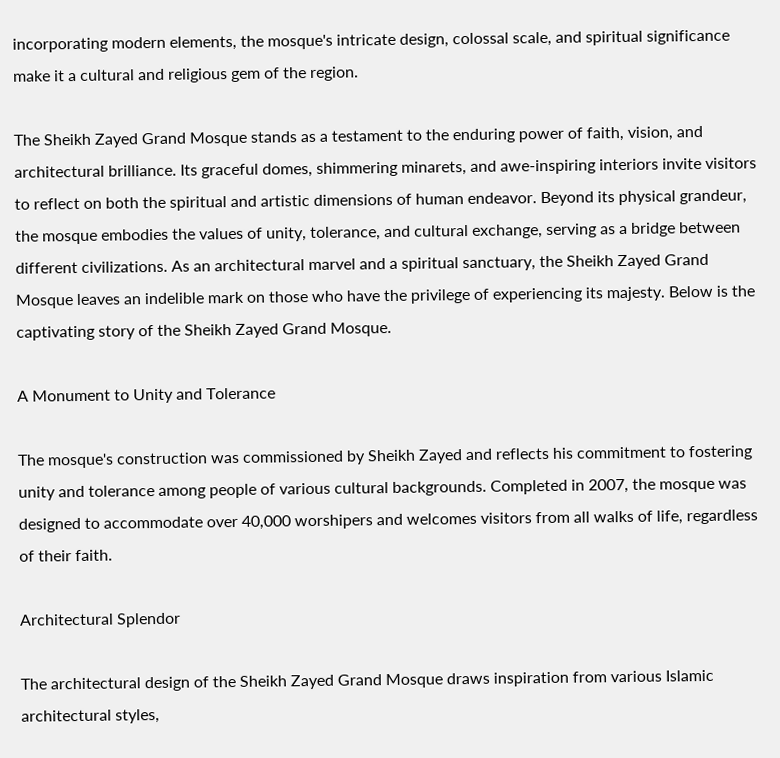incorporating modern elements, the mosque's intricate design, colossal scale, and spiritual significance make it a cultural and religious gem of the region.

The Sheikh Zayed Grand Mosque stands as a testament to the enduring power of faith, vision, and architectural brilliance. Its graceful domes, shimmering minarets, and awe-inspiring interiors invite visitors to reflect on both the spiritual and artistic dimensions of human endeavor. Beyond its physical grandeur, the mosque embodies the values of unity, tolerance, and cultural exchange, serving as a bridge between different civilizations. As an architectural marvel and a spiritual sanctuary, the Sheikh Zayed Grand Mosque leaves an indelible mark on those who have the privilege of experiencing its majesty. Below is the captivating story of the Sheikh Zayed Grand Mosque.

A Monument to Unity and Tolerance

The mosque's construction was commissioned by Sheikh Zayed and reflects his commitment to fostering unity and tolerance among people of various cultural backgrounds. Completed in 2007, the mosque was designed to accommodate over 40,000 worshipers and welcomes visitors from all walks of life, regardless of their faith.

Architectural Splendor

The architectural design of the Sheikh Zayed Grand Mosque draws inspiration from various Islamic architectural styles,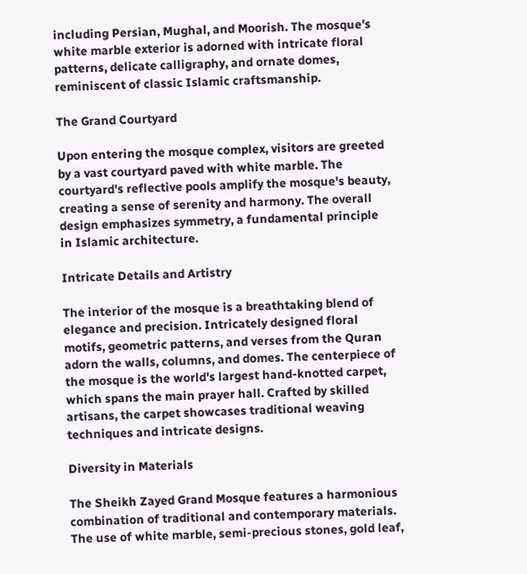including Persian, Mughal, and Moorish. The mosque's white marble exterior is adorned with intricate floral patterns, delicate calligraphy, and ornate domes, reminiscent of classic Islamic craftsmanship.

The Grand Courtyard

Upon entering the mosque complex, visitors are greeted by a vast courtyard paved with white marble. The courtyard's reflective pools amplify the mosque's beauty, creating a sense of serenity and harmony. The overall design emphasizes symmetry, a fundamental principle in Islamic architecture.

Intricate Details and Artistry

The interior of the mosque is a breathtaking blend of elegance and precision. Intricately designed floral motifs, geometric patterns, and verses from the Quran adorn the walls, columns, and domes. The centerpiece of the mosque is the world's largest hand-knotted carpet, which spans the main prayer hall. Crafted by skilled artisans, the carpet showcases traditional weaving techniques and intricate designs.

Diversity in Materials

The Sheikh Zayed Grand Mosque features a harmonious combination of traditional and contemporary materials. The use of white marble, semi-precious stones, gold leaf,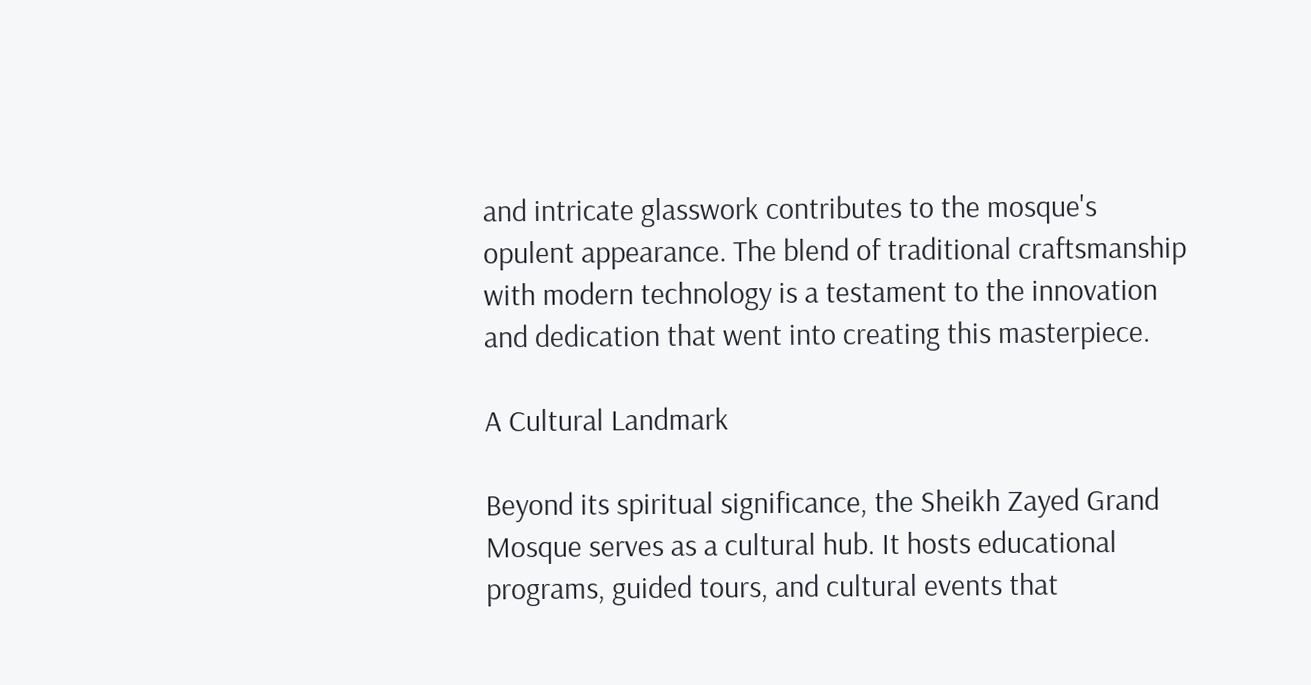and intricate glasswork contributes to the mosque's opulent appearance. The blend of traditional craftsmanship with modern technology is a testament to the innovation and dedication that went into creating this masterpiece.

A Cultural Landmark

Beyond its spiritual significance, the Sheikh Zayed Grand Mosque serves as a cultural hub. It hosts educational programs, guided tours, and cultural events that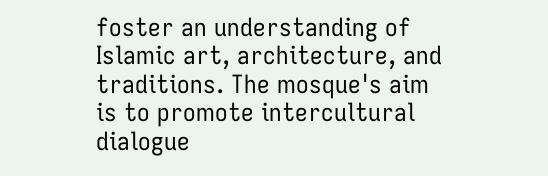foster an understanding of Islamic art, architecture, and traditions. The mosque's aim is to promote intercultural dialogue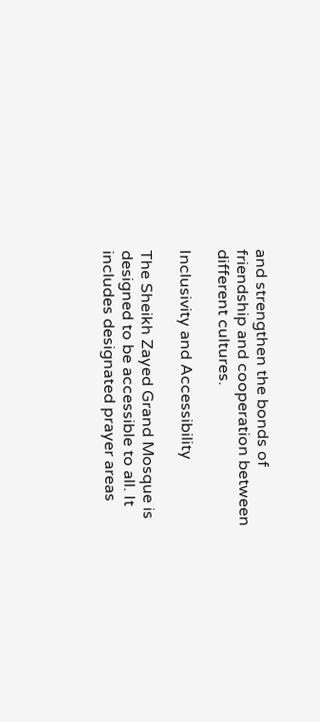and strengthen the bonds of friendship and cooperation between different cultures.

Inclusivity and Accessibility

The Sheikh Zayed Grand Mosque is designed to be accessible to all. It includes designated prayer areas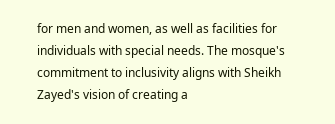for men and women, as well as facilities for individuals with special needs. The mosque's commitment to inclusivity aligns with Sheikh Zayed's vision of creating a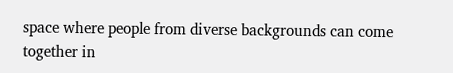space where people from diverse backgrounds can come together in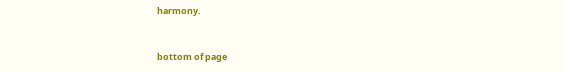harmony.


bottom of page